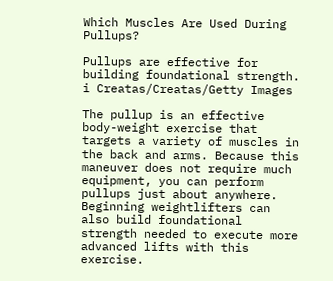Which Muscles Are Used During Pullups?

Pullups are effective for building foundational strength.
i Creatas/Creatas/Getty Images

The pullup is an effective body-weight exercise that targets a variety of muscles in the back and arms. Because this maneuver does not require much equipment, you can perform pullups just about anywhere. Beginning weightlifters can also build foundational strength needed to execute more advanced lifts with this exercise.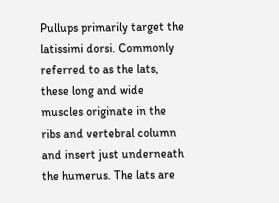Pullups primarily target the latissimi dorsi. Commonly referred to as the lats, these long and wide muscles originate in the ribs and vertebral column and insert just underneath the humerus. The lats are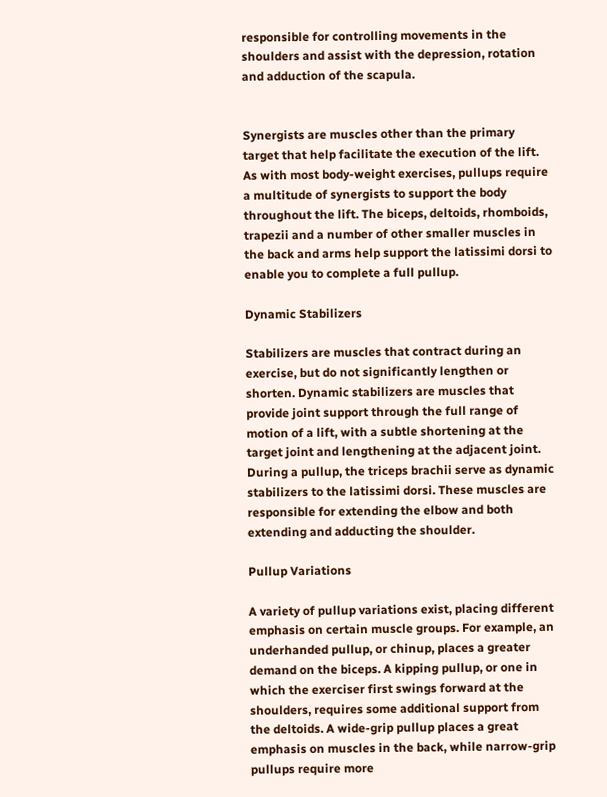responsible for controlling movements in the shoulders and assist with the depression, rotation and adduction of the scapula.


Synergists are muscles other than the primary target that help facilitate the execution of the lift. As with most body-weight exercises, pullups require a multitude of synergists to support the body throughout the lift. The biceps, deltoids, rhomboids, trapezii and a number of other smaller muscles in the back and arms help support the latissimi dorsi to enable you to complete a full pullup.

Dynamic Stabilizers

Stabilizers are muscles that contract during an exercise, but do not significantly lengthen or shorten. Dynamic stabilizers are muscles that provide joint support through the full range of motion of a lift, with a subtle shortening at the target joint and lengthening at the adjacent joint. During a pullup, the triceps brachii serve as dynamic stabilizers to the latissimi dorsi. These muscles are responsible for extending the elbow and both extending and adducting the shoulder.

Pullup Variations

A variety of pullup variations exist, placing different emphasis on certain muscle groups. For example, an underhanded pullup, or chinup, places a greater demand on the biceps. A kipping pullup, or one in which the exerciser first swings forward at the shoulders, requires some additional support from the deltoids. A wide-grip pullup places a great emphasis on muscles in the back, while narrow-grip pullups require more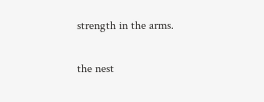strength in the arms.

the nest